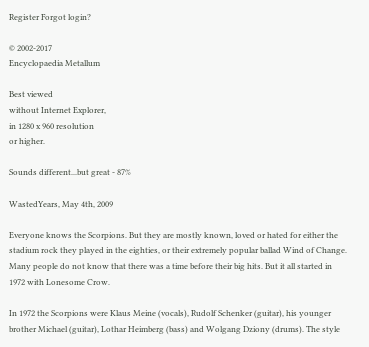Register Forgot login?

© 2002-2017
Encyclopaedia Metallum

Best viewed
without Internet Explorer,
in 1280 x 960 resolution
or higher.

Sounds different...but great - 87%

WastedYears, May 4th, 2009

Everyone knows the Scorpions. But they are mostly known, loved or hated for either the stadium rock they played in the eighties, or their extremely popular ballad Wind of Change. Many people do not know that there was a time before their big hits. But it all started in 1972 with Lonesome Crow.

In 1972 the Scorpions were Klaus Meine (vocals), Rudolf Schenker (guitar), his younger brother Michael (guitar), Lothar Heimberg (bass) and Wolgang Dziony (drums). The style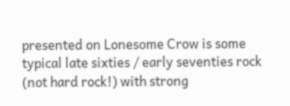presented on Lonesome Crow is some typical late sixties / early seventies rock (not hard rock!) with strong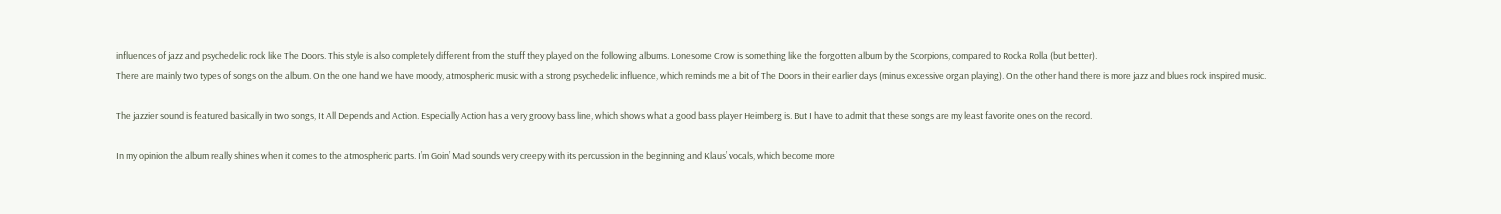influences of jazz and psychedelic rock like The Doors. This style is also completely different from the stuff they played on the following albums. Lonesome Crow is something like the forgotten album by the Scorpions, compared to Rocka Rolla (but better).
There are mainly two types of songs on the album. On the one hand we have moody, atmospheric music with a strong psychedelic influence, which reminds me a bit of The Doors in their earlier days (minus excessive organ playing). On the other hand there is more jazz and blues rock inspired music.

The jazzier sound is featured basically in two songs, It All Depends and Action. Especially Action has a very groovy bass line, which shows what a good bass player Heimberg is. But I have to admit that these songs are my least favorite ones on the record.

In my opinion the album really shines when it comes to the atmospheric parts. I’m Goin’ Mad sounds very creepy with its percussion in the beginning and Klaus’ vocals, which become more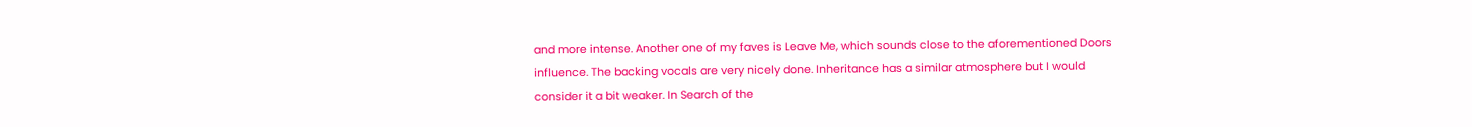and more intense. Another one of my faves is Leave Me, which sounds close to the aforementioned Doors influence. The backing vocals are very nicely done. Inheritance has a similar atmosphere but I would consider it a bit weaker. In Search of the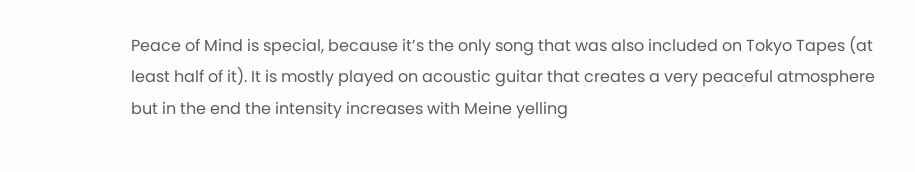Peace of Mind is special, because it’s the only song that was also included on Tokyo Tapes (at least half of it). It is mostly played on acoustic guitar that creates a very peaceful atmosphere but in the end the intensity increases with Meine yelling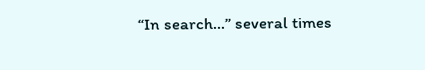“In search…” several times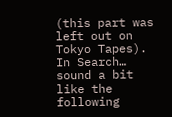(this part was left out on Tokyo Tapes). In Search… sound a bit like the following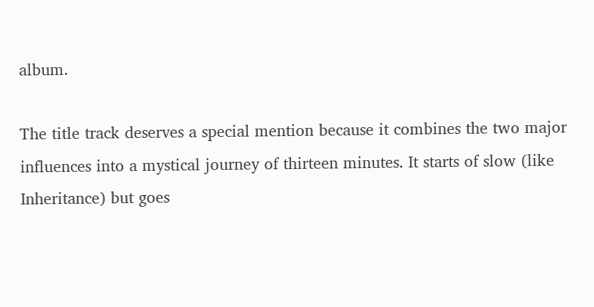album.

The title track deserves a special mention because it combines the two major influences into a mystical journey of thirteen minutes. It starts of slow (like Inheritance) but goes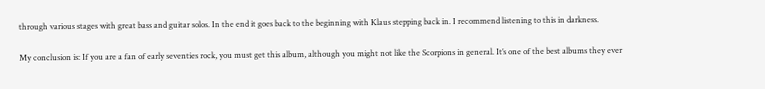through various stages with great bass and guitar solos. In the end it goes back to the beginning with Klaus stepping back in. I recommend listening to this in darkness.

My conclusion is: If you are a fan of early seventies rock, you must get this album, although you might not like the Scorpions in general. It’s one of the best albums they ever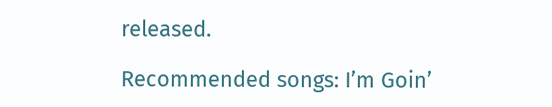released.

Recommended songs: I’m Goin’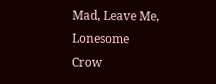Mad, Leave Me, Lonesome Crow